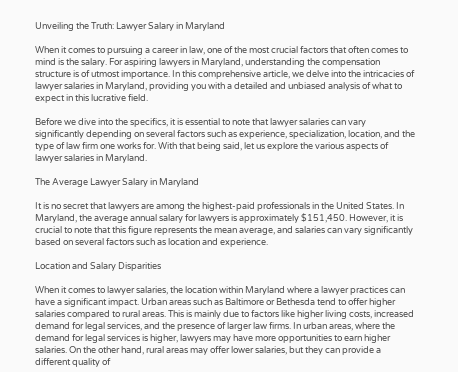Unveiling the Truth: Lawyer Salary in Maryland

When it comes to pursuing a career in law, one of the most crucial factors that often comes to mind is the salary. For aspiring lawyers in Maryland, understanding the compensation structure is of utmost importance. In this comprehensive article, we delve into the intricacies of lawyer salaries in Maryland, providing you with a detailed and unbiased analysis of what to expect in this lucrative field.

Before we dive into the specifics, it is essential to note that lawyer salaries can vary significantly depending on several factors such as experience, specialization, location, and the type of law firm one works for. With that being said, let us explore the various aspects of lawyer salaries in Maryland.

The Average Lawyer Salary in Maryland

It is no secret that lawyers are among the highest-paid professionals in the United States. In Maryland, the average annual salary for lawyers is approximately $151,450. However, it is crucial to note that this figure represents the mean average, and salaries can vary significantly based on several factors such as location and experience.

Location and Salary Disparities

When it comes to lawyer salaries, the location within Maryland where a lawyer practices can have a significant impact. Urban areas such as Baltimore or Bethesda tend to offer higher salaries compared to rural areas. This is mainly due to factors like higher living costs, increased demand for legal services, and the presence of larger law firms. In urban areas, where the demand for legal services is higher, lawyers may have more opportunities to earn higher salaries. On the other hand, rural areas may offer lower salaries, but they can provide a different quality of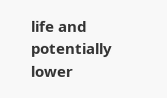life and potentially lower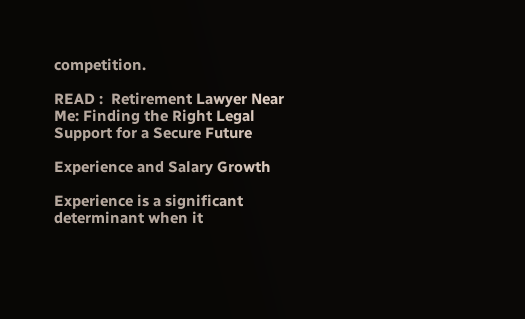competition.

READ :  Retirement Lawyer Near Me: Finding the Right Legal Support for a Secure Future

Experience and Salary Growth

Experience is a significant determinant when it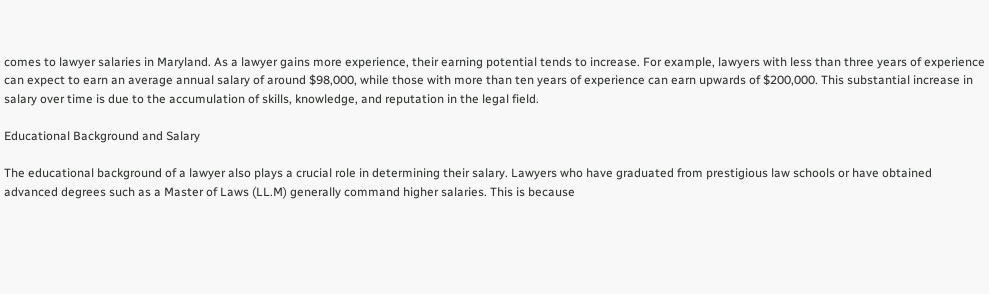comes to lawyer salaries in Maryland. As a lawyer gains more experience, their earning potential tends to increase. For example, lawyers with less than three years of experience can expect to earn an average annual salary of around $98,000, while those with more than ten years of experience can earn upwards of $200,000. This substantial increase in salary over time is due to the accumulation of skills, knowledge, and reputation in the legal field.

Educational Background and Salary

The educational background of a lawyer also plays a crucial role in determining their salary. Lawyers who have graduated from prestigious law schools or have obtained advanced degrees such as a Master of Laws (LL.M) generally command higher salaries. This is because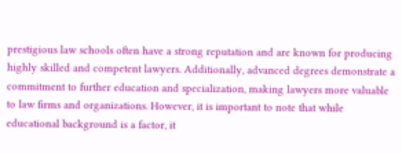prestigious law schools often have a strong reputation and are known for producing highly skilled and competent lawyers. Additionally, advanced degrees demonstrate a commitment to further education and specialization, making lawyers more valuable to law firms and organizations. However, it is important to note that while educational background is a factor, it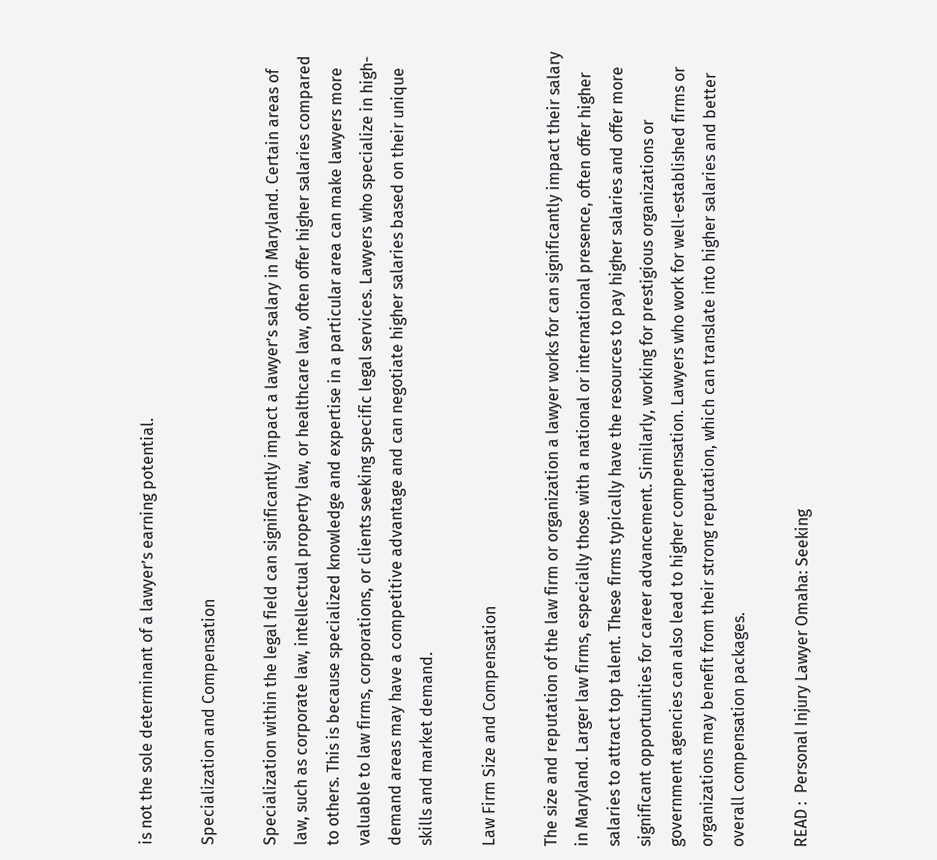is not the sole determinant of a lawyer’s earning potential.

Specialization and Compensation

Specialization within the legal field can significantly impact a lawyer’s salary in Maryland. Certain areas of law, such as corporate law, intellectual property law, or healthcare law, often offer higher salaries compared to others. This is because specialized knowledge and expertise in a particular area can make lawyers more valuable to law firms, corporations, or clients seeking specific legal services. Lawyers who specialize in high-demand areas may have a competitive advantage and can negotiate higher salaries based on their unique skills and market demand.

Law Firm Size and Compensation

The size and reputation of the law firm or organization a lawyer works for can significantly impact their salary in Maryland. Larger law firms, especially those with a national or international presence, often offer higher salaries to attract top talent. These firms typically have the resources to pay higher salaries and offer more significant opportunities for career advancement. Similarly, working for prestigious organizations or government agencies can also lead to higher compensation. Lawyers who work for well-established firms or organizations may benefit from their strong reputation, which can translate into higher salaries and better overall compensation packages.

READ :  Personal Injury Lawyer Omaha: Seeking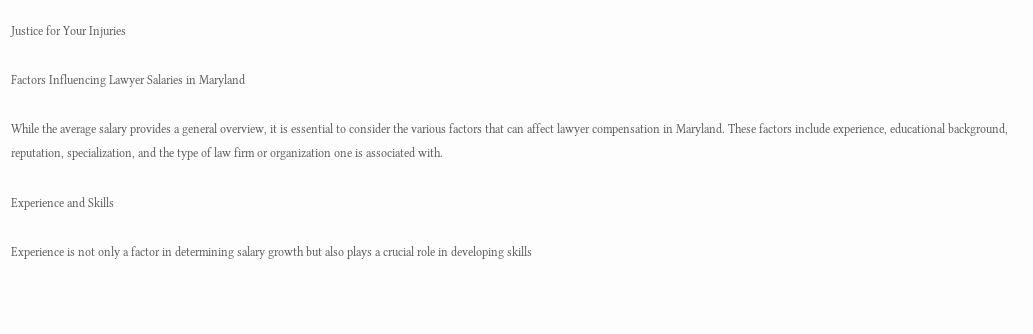Justice for Your Injuries

Factors Influencing Lawyer Salaries in Maryland

While the average salary provides a general overview, it is essential to consider the various factors that can affect lawyer compensation in Maryland. These factors include experience, educational background, reputation, specialization, and the type of law firm or organization one is associated with.

Experience and Skills

Experience is not only a factor in determining salary growth but also plays a crucial role in developing skills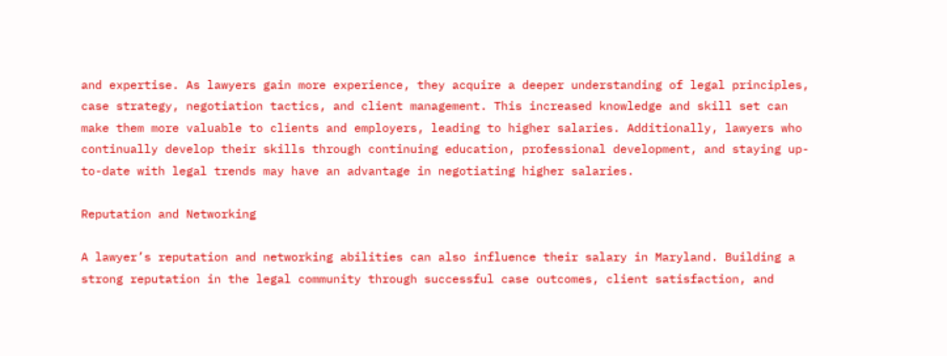and expertise. As lawyers gain more experience, they acquire a deeper understanding of legal principles, case strategy, negotiation tactics, and client management. This increased knowledge and skill set can make them more valuable to clients and employers, leading to higher salaries. Additionally, lawyers who continually develop their skills through continuing education, professional development, and staying up-to-date with legal trends may have an advantage in negotiating higher salaries.

Reputation and Networking

A lawyer’s reputation and networking abilities can also influence their salary in Maryland. Building a strong reputation in the legal community through successful case outcomes, client satisfaction, and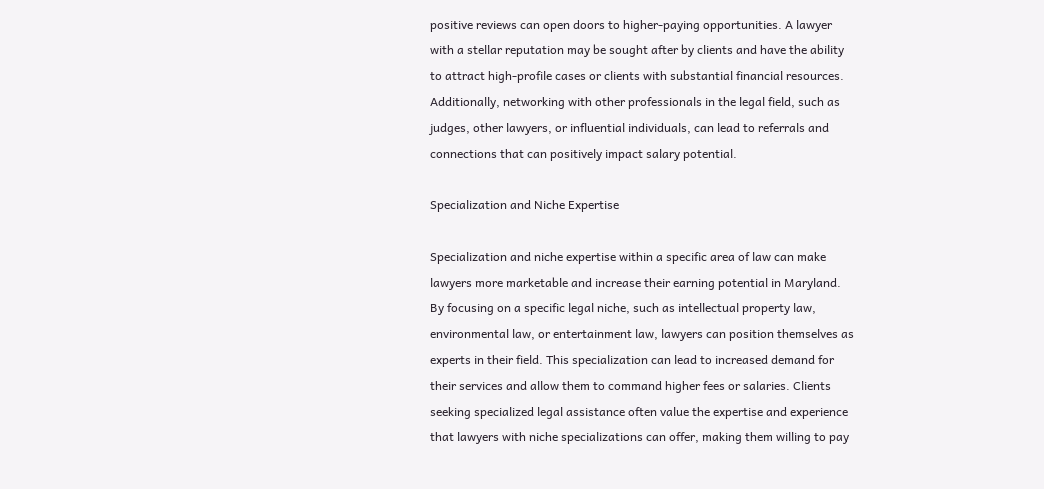positive reviews can open doors to higher-paying opportunities. A lawyer with a stellar reputation may be sought after by clients and have the ability to attract high-profile cases or clients with substantial financial resources. Additionally, networking with other professionals in the legal field, such as judges, other lawyers, or influential individuals, can lead to referrals and connections that can positively impact salary potential.

Specialization and Niche Expertise

Specialization and niche expertise within a specific area of law can make lawyers more marketable and increase their earning potential in Maryland. By focusing on a specific legal niche, such as intellectual property law, environmental law, or entertainment law, lawyers can position themselves as experts in their field. This specialization can lead to increased demand for their services and allow them to command higher fees or salaries. Clients seeking specialized legal assistance often value the expertise and experience that lawyers with niche specializations can offer, making them willing to pay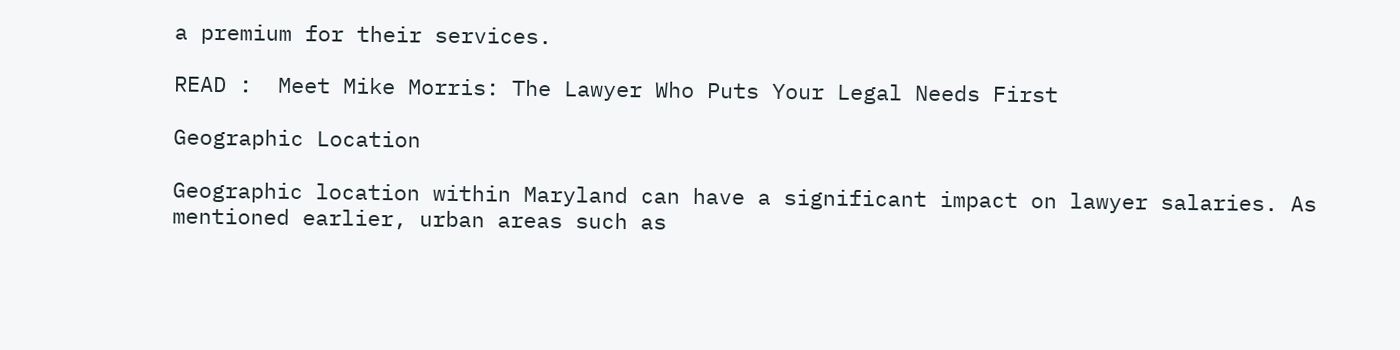a premium for their services.

READ :  Meet Mike Morris: The Lawyer Who Puts Your Legal Needs First

Geographic Location

Geographic location within Maryland can have a significant impact on lawyer salaries. As mentioned earlier, urban areas such as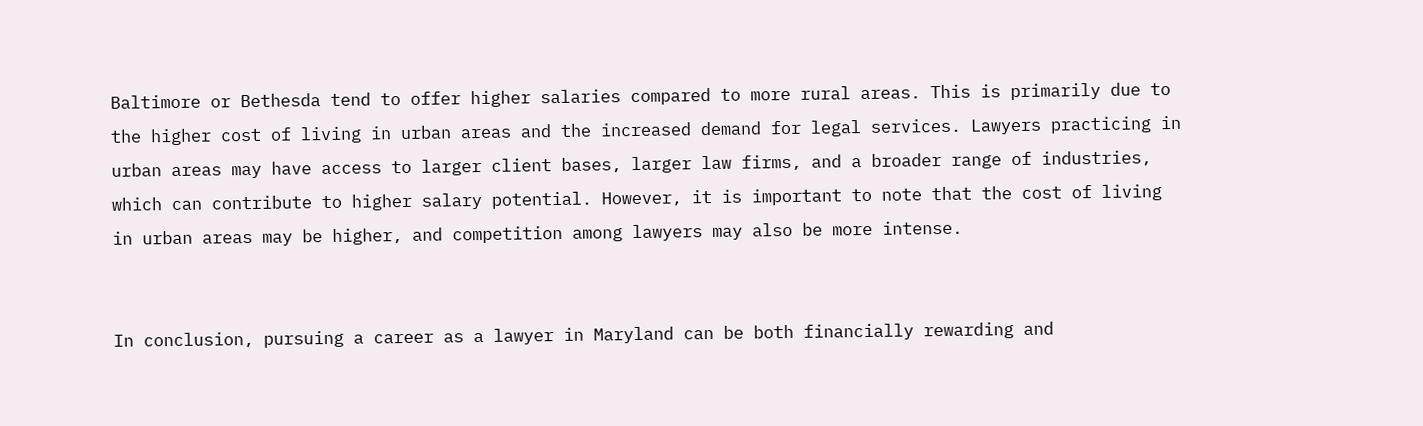Baltimore or Bethesda tend to offer higher salaries compared to more rural areas. This is primarily due to the higher cost of living in urban areas and the increased demand for legal services. Lawyers practicing in urban areas may have access to larger client bases, larger law firms, and a broader range of industries, which can contribute to higher salary potential. However, it is important to note that the cost of living in urban areas may be higher, and competition among lawyers may also be more intense.


In conclusion, pursuing a career as a lawyer in Maryland can be both financially rewarding and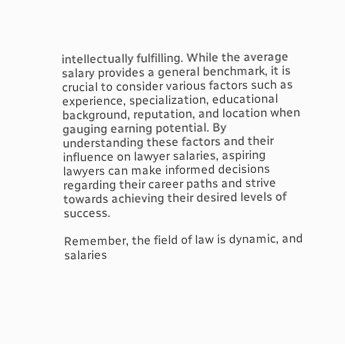intellectually fulfilling. While the average salary provides a general benchmark, it is crucial to consider various factors such as experience, specialization, educational background, reputation, and location when gauging earning potential. By understanding these factors and their influence on lawyer salaries, aspiring lawyers can make informed decisions regarding their career paths and strive towards achieving their desired levels of success.

Remember, the field of law is dynamic, and salaries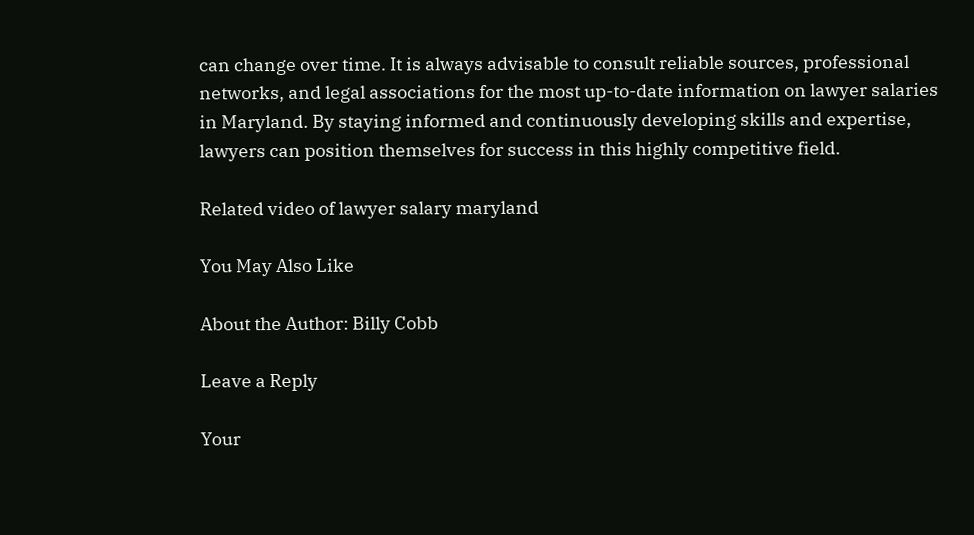can change over time. It is always advisable to consult reliable sources, professional networks, and legal associations for the most up-to-date information on lawyer salaries in Maryland. By staying informed and continuously developing skills and expertise, lawyers can position themselves for success in this highly competitive field.

Related video of lawyer salary maryland

You May Also Like

About the Author: Billy Cobb

Leave a Reply

Your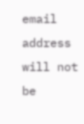email address will not be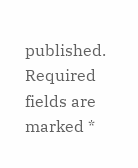published. Required fields are marked *